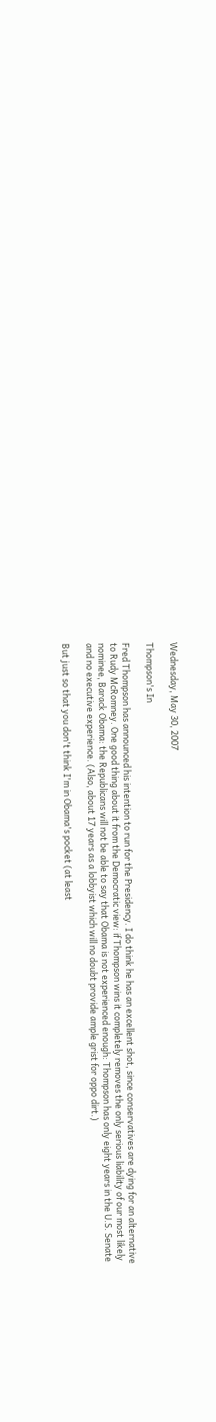Wednesday, May 30, 2007

Thompson's In

Fred Thompson has announced his intention to run for the Presidency. I do think he has an excellent shot, since conservatives are dying for an alternative to Rudy McRomney. One good thing about it from the Democratic view: if Thompson wins it completely removes the only serious liability of our most likely nominee, Barack Obama: the Republicans will not be able to say that Obama is not experienced enough: Thompson has only eight years in the U.S. Senate and no executive experience. (Also, about 17 years as a lobbyist which will no doubt provide ample grist for oppo dirt.)

But just so that you don't think I'm in Obama's pocket (at least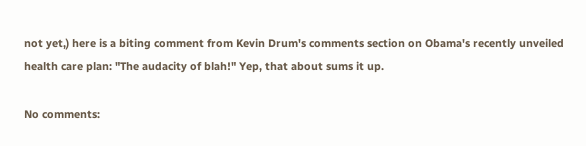not yet,) here is a biting comment from Kevin Drum's comments section on Obama's recently unveiled health care plan: "The audacity of blah!" Yep, that about sums it up.

No comments: